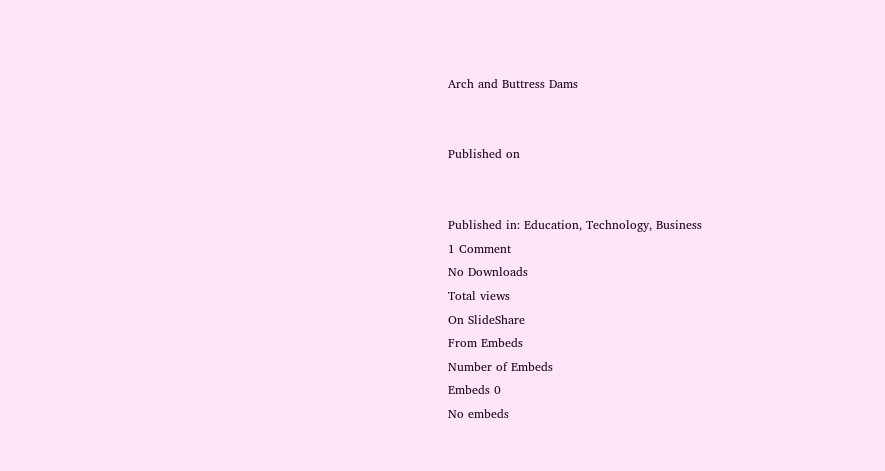Arch and Buttress Dams


Published on


Published in: Education, Technology, Business
1 Comment
No Downloads
Total views
On SlideShare
From Embeds
Number of Embeds
Embeds 0
No embeds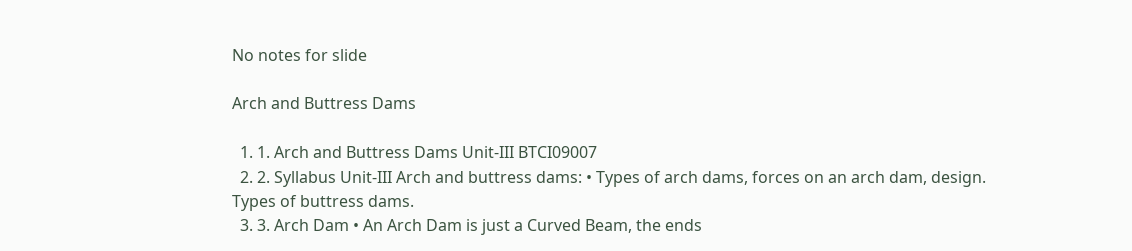No notes for slide

Arch and Buttress Dams

  1. 1. Arch and Buttress Dams Unit-III BTCI09007
  2. 2. Syllabus Unit-III Arch and buttress dams: • Types of arch dams, forces on an arch dam, design. Types of buttress dams.
  3. 3. Arch Dam • An Arch Dam is just a Curved Beam, the ends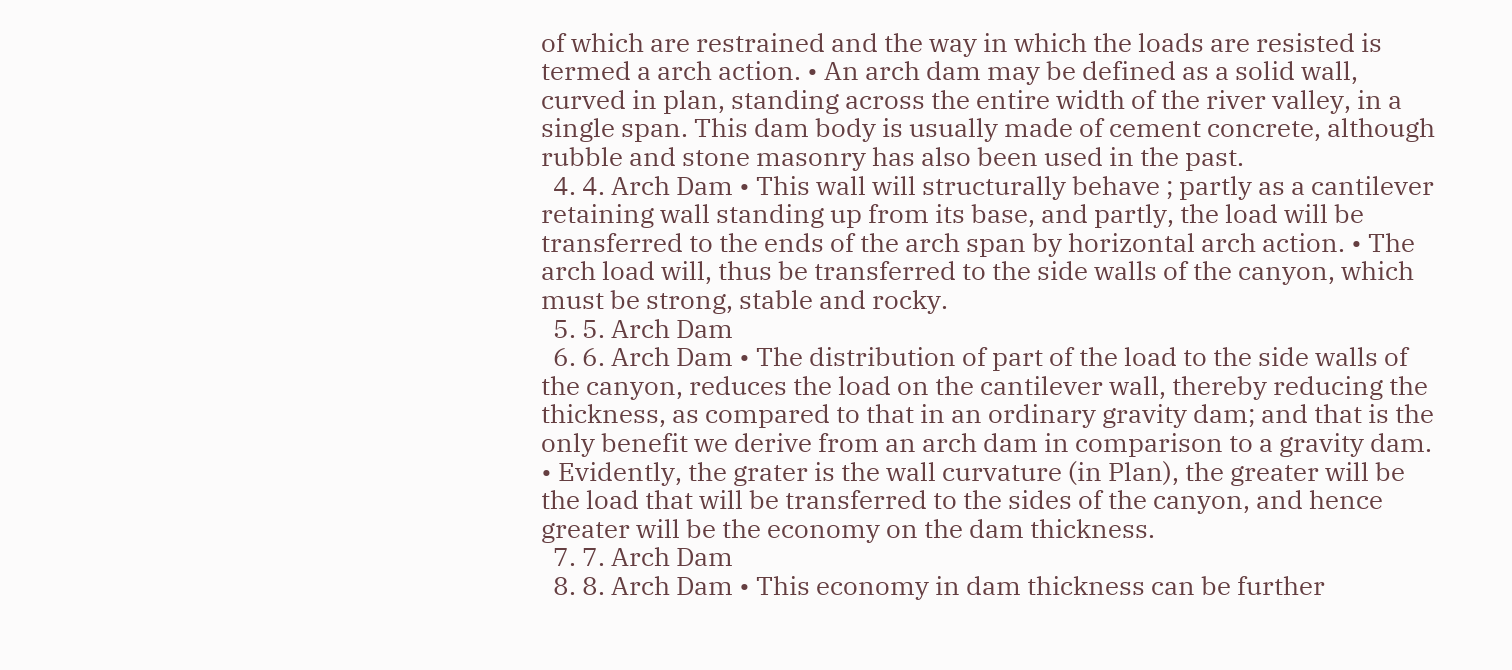of which are restrained and the way in which the loads are resisted is termed a arch action. • An arch dam may be defined as a solid wall, curved in plan, standing across the entire width of the river valley, in a single span. This dam body is usually made of cement concrete, although rubble and stone masonry has also been used in the past.
  4. 4. Arch Dam • This wall will structurally behave ; partly as a cantilever retaining wall standing up from its base, and partly, the load will be transferred to the ends of the arch span by horizontal arch action. • The arch load will, thus be transferred to the side walls of the canyon, which must be strong, stable and rocky.
  5. 5. Arch Dam
  6. 6. Arch Dam • The distribution of part of the load to the side walls of the canyon, reduces the load on the cantilever wall, thereby reducing the thickness, as compared to that in an ordinary gravity dam; and that is the only benefit we derive from an arch dam in comparison to a gravity dam. • Evidently, the grater is the wall curvature (in Plan), the greater will be the load that will be transferred to the sides of the canyon, and hence greater will be the economy on the dam thickness.
  7. 7. Arch Dam
  8. 8. Arch Dam • This economy in dam thickness can be further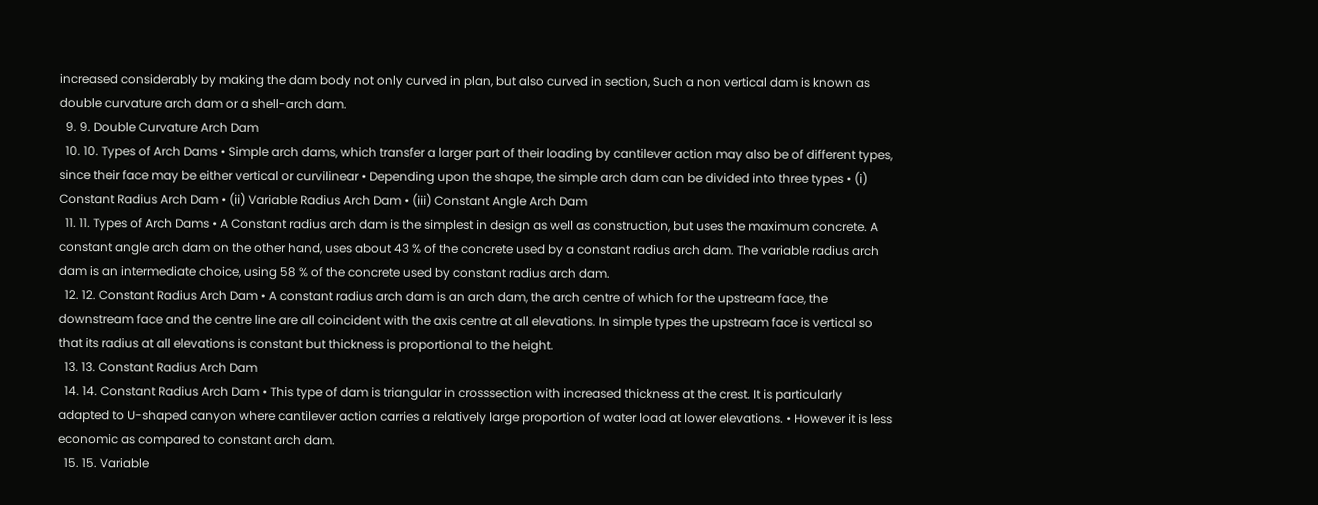increased considerably by making the dam body not only curved in plan, but also curved in section, Such a non vertical dam is known as double curvature arch dam or a shell-arch dam.
  9. 9. Double Curvature Arch Dam
  10. 10. Types of Arch Dams • Simple arch dams, which transfer a larger part of their loading by cantilever action may also be of different types, since their face may be either vertical or curvilinear • Depending upon the shape, the simple arch dam can be divided into three types • (i) Constant Radius Arch Dam • (ii) Variable Radius Arch Dam • (iii) Constant Angle Arch Dam
  11. 11. Types of Arch Dams • A Constant radius arch dam is the simplest in design as well as construction, but uses the maximum concrete. A constant angle arch dam on the other hand, uses about 43 % of the concrete used by a constant radius arch dam. The variable radius arch dam is an intermediate choice, using 58 % of the concrete used by constant radius arch dam.
  12. 12. Constant Radius Arch Dam • A constant radius arch dam is an arch dam, the arch centre of which for the upstream face, the downstream face and the centre line are all coincident with the axis centre at all elevations. In simple types the upstream face is vertical so that its radius at all elevations is constant but thickness is proportional to the height.
  13. 13. Constant Radius Arch Dam
  14. 14. Constant Radius Arch Dam • This type of dam is triangular in crosssection with increased thickness at the crest. It is particularly adapted to U-shaped canyon where cantilever action carries a relatively large proportion of water load at lower elevations. • However it is less economic as compared to constant arch dam.
  15. 15. Variable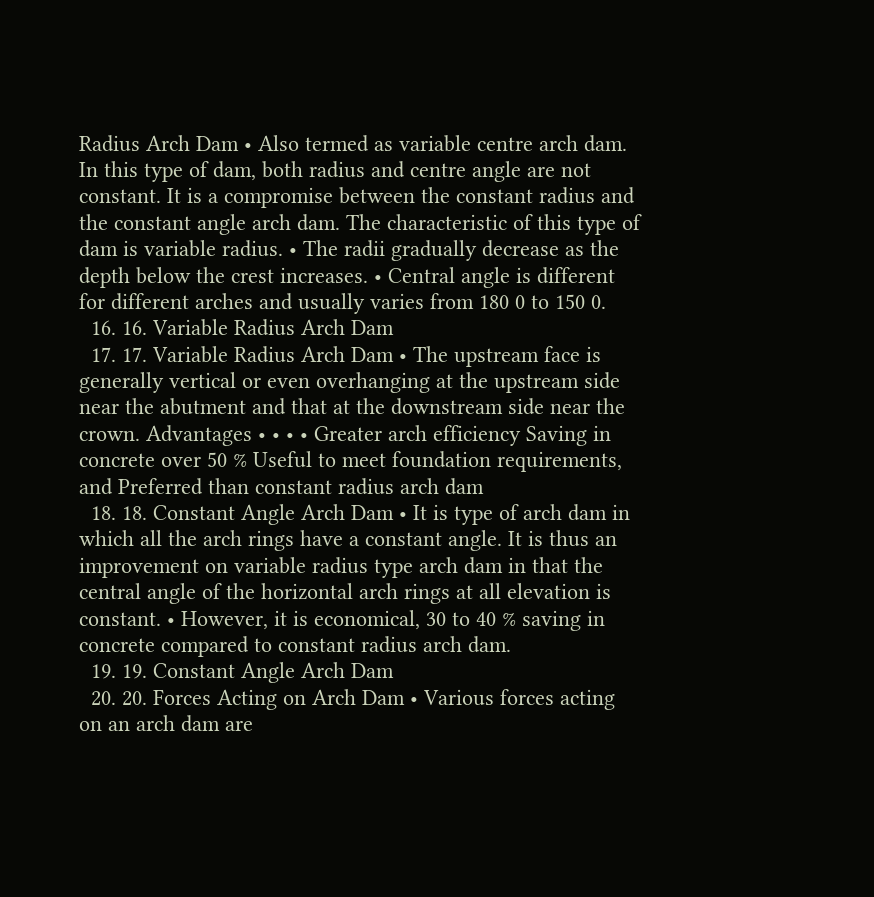Radius Arch Dam • Also termed as variable centre arch dam. In this type of dam, both radius and centre angle are not constant. It is a compromise between the constant radius and the constant angle arch dam. The characteristic of this type of dam is variable radius. • The radii gradually decrease as the depth below the crest increases. • Central angle is different for different arches and usually varies from 180 0 to 150 0.
  16. 16. Variable Radius Arch Dam
  17. 17. Variable Radius Arch Dam • The upstream face is generally vertical or even overhanging at the upstream side near the abutment and that at the downstream side near the crown. Advantages • • • • Greater arch efficiency Saving in concrete over 50 % Useful to meet foundation requirements, and Preferred than constant radius arch dam
  18. 18. Constant Angle Arch Dam • It is type of arch dam in which all the arch rings have a constant angle. It is thus an improvement on variable radius type arch dam in that the central angle of the horizontal arch rings at all elevation is constant. • However, it is economical, 30 to 40 % saving in concrete compared to constant radius arch dam.
  19. 19. Constant Angle Arch Dam
  20. 20. Forces Acting on Arch Dam • Various forces acting on an arch dam are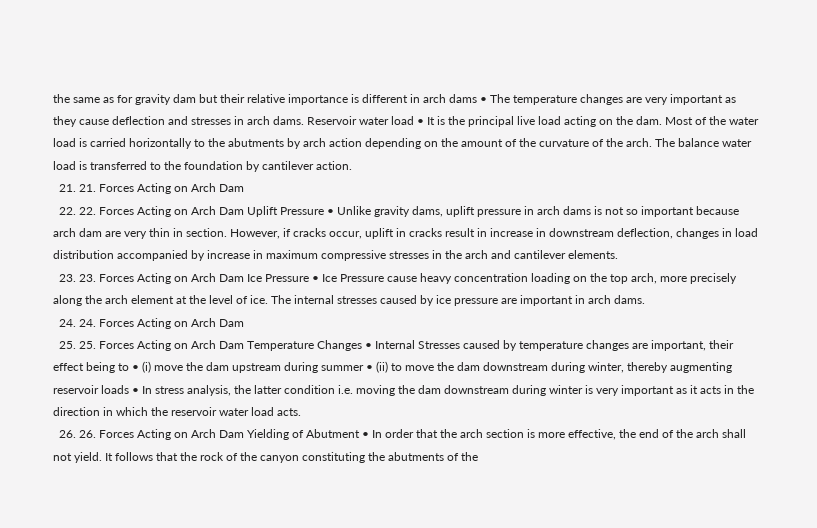the same as for gravity dam but their relative importance is different in arch dams • The temperature changes are very important as they cause deflection and stresses in arch dams. Reservoir water load • It is the principal live load acting on the dam. Most of the water load is carried horizontally to the abutments by arch action depending on the amount of the curvature of the arch. The balance water load is transferred to the foundation by cantilever action.
  21. 21. Forces Acting on Arch Dam
  22. 22. Forces Acting on Arch Dam Uplift Pressure • Unlike gravity dams, uplift pressure in arch dams is not so important because arch dam are very thin in section. However, if cracks occur, uplift in cracks result in increase in downstream deflection, changes in load distribution accompanied by increase in maximum compressive stresses in the arch and cantilever elements.
  23. 23. Forces Acting on Arch Dam Ice Pressure • Ice Pressure cause heavy concentration loading on the top arch, more precisely along the arch element at the level of ice. The internal stresses caused by ice pressure are important in arch dams.
  24. 24. Forces Acting on Arch Dam
  25. 25. Forces Acting on Arch Dam Temperature Changes • Internal Stresses caused by temperature changes are important, their effect being to • (i) move the dam upstream during summer • (ii) to move the dam downstream during winter, thereby augmenting reservoir loads • In stress analysis, the latter condition i.e. moving the dam downstream during winter is very important as it acts in the direction in which the reservoir water load acts.
  26. 26. Forces Acting on Arch Dam Yielding of Abutment • In order that the arch section is more effective, the end of the arch shall not yield. It follows that the rock of the canyon constituting the abutments of the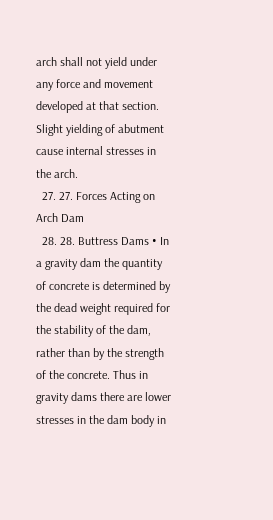arch shall not yield under any force and movement developed at that section. Slight yielding of abutment cause internal stresses in the arch.
  27. 27. Forces Acting on Arch Dam
  28. 28. Buttress Dams • In a gravity dam the quantity of concrete is determined by the dead weight required for the stability of the dam, rather than by the strength of the concrete. Thus in gravity dams there are lower stresses in the dam body in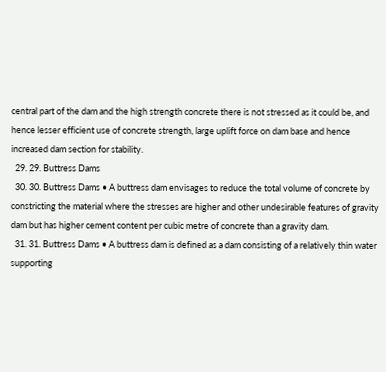central part of the dam and the high strength concrete there is not stressed as it could be, and hence lesser efficient use of concrete strength, large uplift force on dam base and hence increased dam section for stability.
  29. 29. Buttress Dams
  30. 30. Buttress Dams • A buttress dam envisages to reduce the total volume of concrete by constricting the material where the stresses are higher and other undesirable features of gravity dam but has higher cement content per cubic metre of concrete than a gravity dam.
  31. 31. Buttress Dams • A buttress dam is defined as a dam consisting of a relatively thin water supporting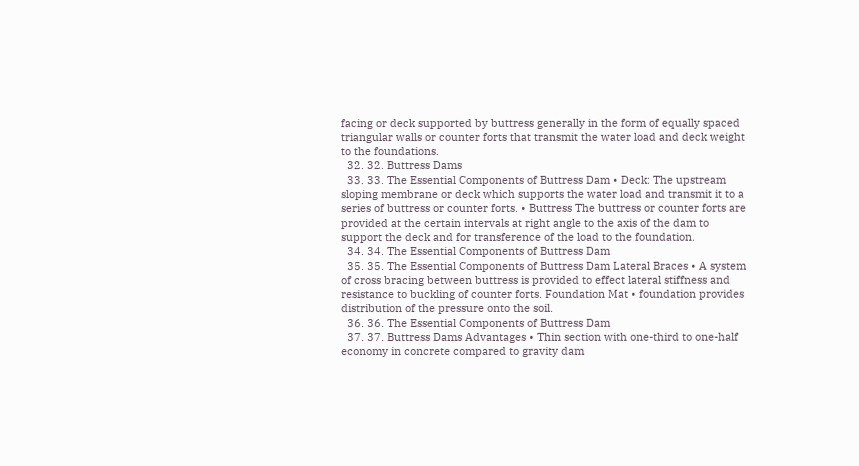facing or deck supported by buttress generally in the form of equally spaced triangular walls or counter forts that transmit the water load and deck weight to the foundations.
  32. 32. Buttress Dams
  33. 33. The Essential Components of Buttress Dam • Deck: The upstream sloping membrane or deck which supports the water load and transmit it to a series of buttress or counter forts. • Buttress The buttress or counter forts are provided at the certain intervals at right angle to the axis of the dam to support the deck and for transference of the load to the foundation.
  34. 34. The Essential Components of Buttress Dam
  35. 35. The Essential Components of Buttress Dam Lateral Braces • A system of cross bracing between buttress is provided to effect lateral stiffness and resistance to buckling of counter forts. Foundation Mat • foundation provides distribution of the pressure onto the soil.
  36. 36. The Essential Components of Buttress Dam
  37. 37. Buttress Dams Advantages • Thin section with one-third to one-half economy in concrete compared to gravity dam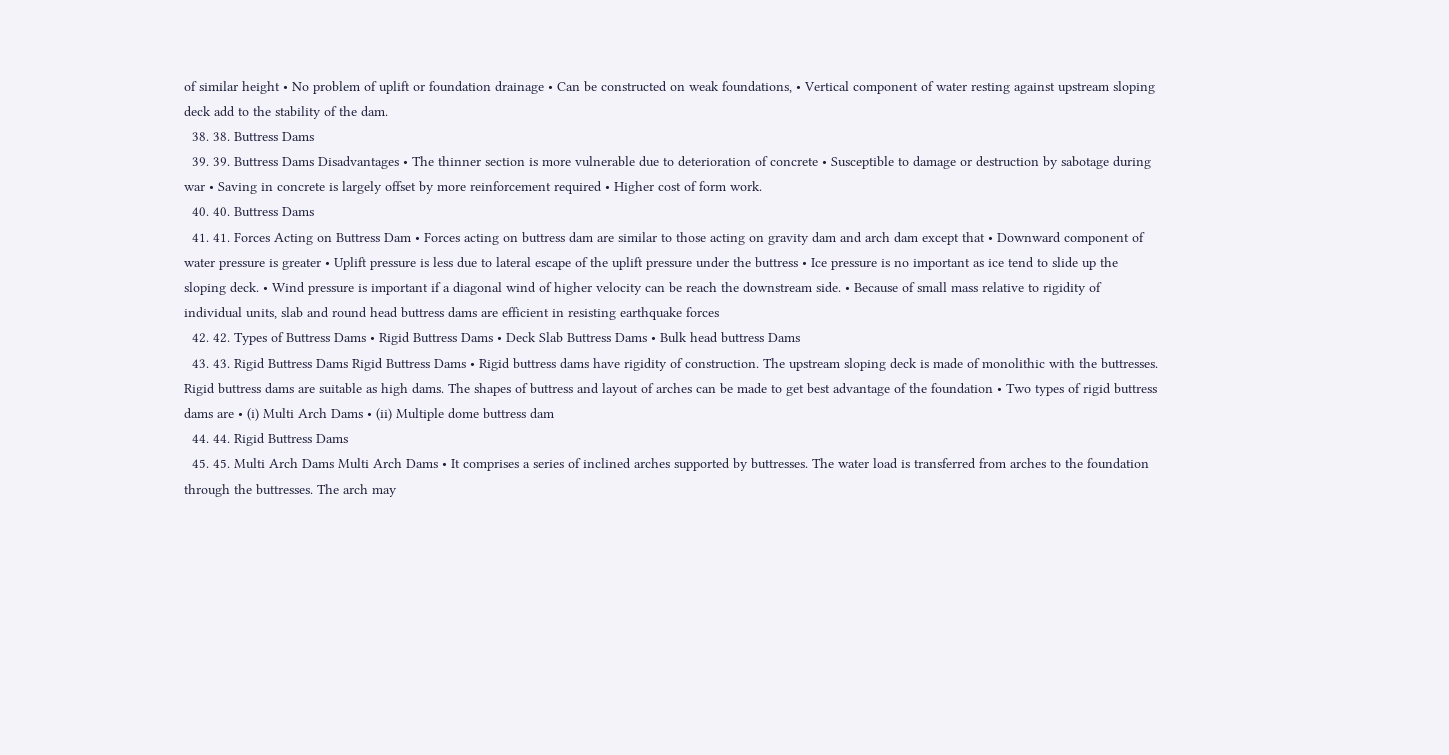of similar height • No problem of uplift or foundation drainage • Can be constructed on weak foundations, • Vertical component of water resting against upstream sloping deck add to the stability of the dam.
  38. 38. Buttress Dams
  39. 39. Buttress Dams Disadvantages • The thinner section is more vulnerable due to deterioration of concrete • Susceptible to damage or destruction by sabotage during war • Saving in concrete is largely offset by more reinforcement required • Higher cost of form work.
  40. 40. Buttress Dams
  41. 41. Forces Acting on Buttress Dam • Forces acting on buttress dam are similar to those acting on gravity dam and arch dam except that • Downward component of water pressure is greater • Uplift pressure is less due to lateral escape of the uplift pressure under the buttress • Ice pressure is no important as ice tend to slide up the sloping deck. • Wind pressure is important if a diagonal wind of higher velocity can be reach the downstream side. • Because of small mass relative to rigidity of individual units, slab and round head buttress dams are efficient in resisting earthquake forces
  42. 42. Types of Buttress Dams • Rigid Buttress Dams • Deck Slab Buttress Dams • Bulk head buttress Dams
  43. 43. Rigid Buttress Dams Rigid Buttress Dams • Rigid buttress dams have rigidity of construction. The upstream sloping deck is made of monolithic with the buttresses. Rigid buttress dams are suitable as high dams. The shapes of buttress and layout of arches can be made to get best advantage of the foundation • Two types of rigid buttress dams are • (i) Multi Arch Dams • (ii) Multiple dome buttress dam
  44. 44. Rigid Buttress Dams
  45. 45. Multi Arch Dams Multi Arch Dams • It comprises a series of inclined arches supported by buttresses. The water load is transferred from arches to the foundation through the buttresses. The arch may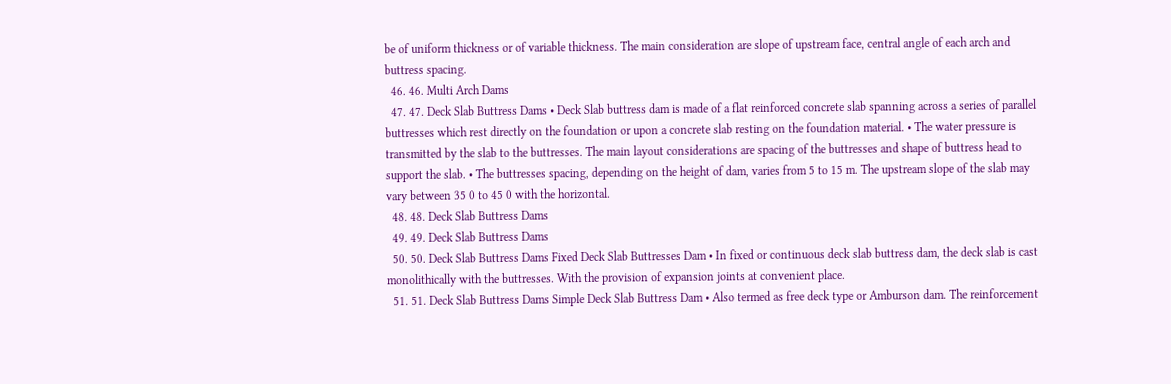be of uniform thickness or of variable thickness. The main consideration are slope of upstream face, central angle of each arch and buttress spacing.
  46. 46. Multi Arch Dams
  47. 47. Deck Slab Buttress Dams • Deck Slab buttress dam is made of a flat reinforced concrete slab spanning across a series of parallel buttresses which rest directly on the foundation or upon a concrete slab resting on the foundation material. • The water pressure is transmitted by the slab to the buttresses. The main layout considerations are spacing of the buttresses and shape of buttress head to support the slab. • The buttresses spacing, depending on the height of dam, varies from 5 to 15 m. The upstream slope of the slab may vary between 35 0 to 45 0 with the horizontal.
  48. 48. Deck Slab Buttress Dams
  49. 49. Deck Slab Buttress Dams
  50. 50. Deck Slab Buttress Dams Fixed Deck Slab Buttresses Dam • In fixed or continuous deck slab buttress dam, the deck slab is cast monolithically with the buttresses. With the provision of expansion joints at convenient place.
  51. 51. Deck Slab Buttress Dams Simple Deck Slab Buttress Dam • Also termed as free deck type or Amburson dam. The reinforcement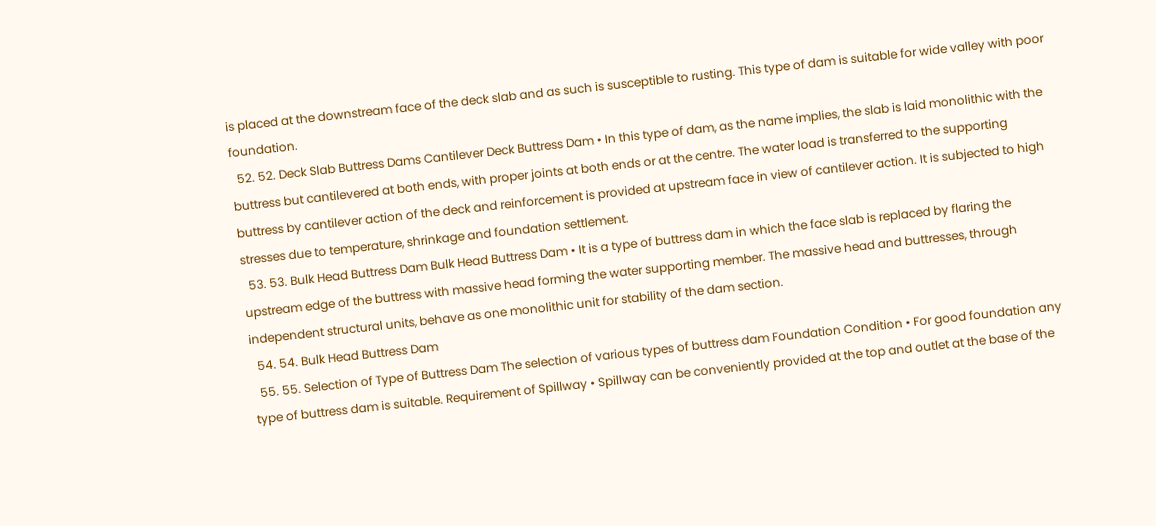is placed at the downstream face of the deck slab and as such is susceptible to rusting. This type of dam is suitable for wide valley with poor foundation.
  52. 52. Deck Slab Buttress Dams Cantilever Deck Buttress Dam • In this type of dam, as the name implies, the slab is laid monolithic with the buttress but cantilevered at both ends, with proper joints at both ends or at the centre. The water load is transferred to the supporting buttress by cantilever action of the deck and reinforcement is provided at upstream face in view of cantilever action. It is subjected to high stresses due to temperature, shrinkage and foundation settlement.
  53. 53. Bulk Head Buttress Dam Bulk Head Buttress Dam • It is a type of buttress dam in which the face slab is replaced by flaring the upstream edge of the buttress with massive head forming the water supporting member. The massive head and buttresses, through independent structural units, behave as one monolithic unit for stability of the dam section.
  54. 54. Bulk Head Buttress Dam
  55. 55. Selection of Type of Buttress Dam The selection of various types of buttress dam Foundation Condition • For good foundation any type of buttress dam is suitable. Requirement of Spillway • Spillway can be conveniently provided at the top and outlet at the base of the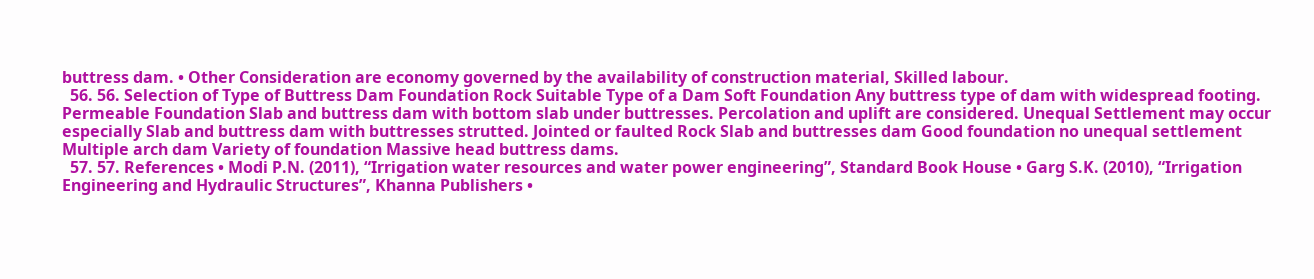buttress dam. • Other Consideration are economy governed by the availability of construction material, Skilled labour.
  56. 56. Selection of Type of Buttress Dam Foundation Rock Suitable Type of a Dam Soft Foundation Any buttress type of dam with widespread footing. Permeable Foundation Slab and buttress dam with bottom slab under buttresses. Percolation and uplift are considered. Unequal Settlement may occur especially Slab and buttress dam with buttresses strutted. Jointed or faulted Rock Slab and buttresses dam Good foundation no unequal settlement Multiple arch dam Variety of foundation Massive head buttress dams.
  57. 57. References • Modi P.N. (2011), “Irrigation water resources and water power engineering”, Standard Book House • Garg S.K. (2010), “Irrigation Engineering and Hydraulic Structures”, Khanna Publishers •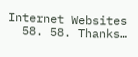Internet Websites
  58. 58. Thanks…